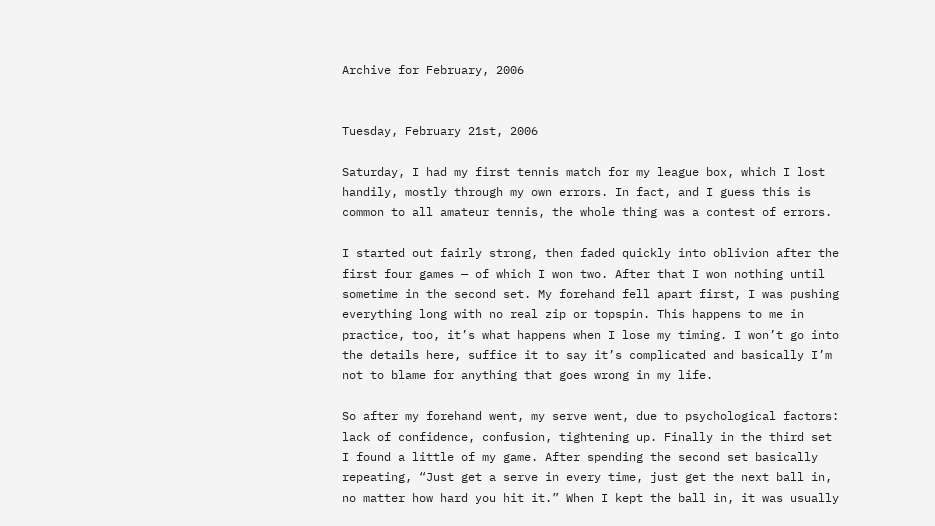Archive for February, 2006


Tuesday, February 21st, 2006

Saturday, I had my first tennis match for my league box, which I lost handily, mostly through my own errors. In fact, and I guess this is common to all amateur tennis, the whole thing was a contest of errors.

I started out fairly strong, then faded quickly into oblivion after the first four games — of which I won two. After that I won nothing until sometime in the second set. My forehand fell apart first, I was pushing everything long with no real zip or topspin. This happens to me in practice, too, it’s what happens when I lose my timing. I won’t go into the details here, suffice it to say it’s complicated and basically I’m not to blame for anything that goes wrong in my life.

So after my forehand went, my serve went, due to psychological factors: lack of confidence, confusion, tightening up. Finally in the third set I found a little of my game. After spending the second set basically repeating, “Just get a serve in every time, just get the next ball in, no matter how hard you hit it.” When I kept the ball in, it was usually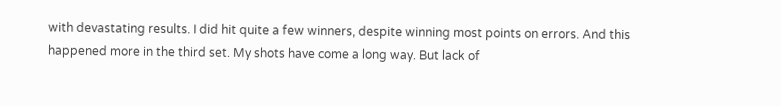with devastating results. I did hit quite a few winners, despite winning most points on errors. And this happened more in the third set. My shots have come a long way. But lack of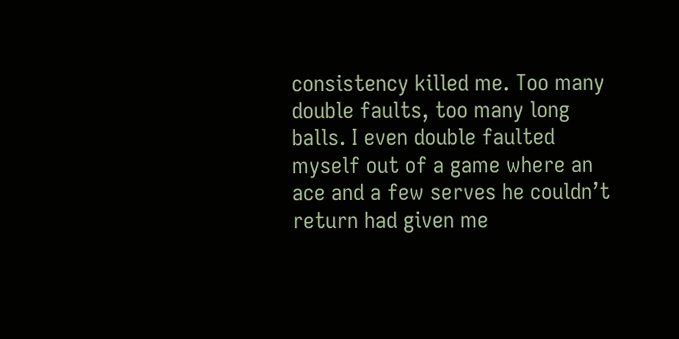consistency killed me. Too many double faults, too many long balls. I even double faulted myself out of a game where an ace and a few serves he couldn’t return had given me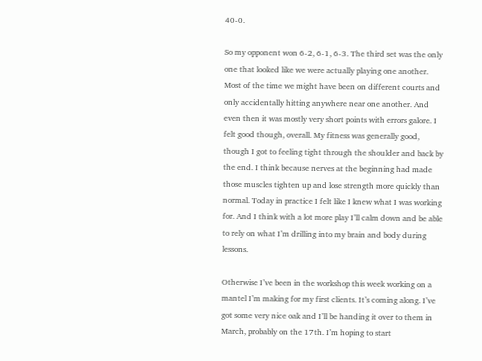40-0.

So my opponent won 6-2, 6-1, 6-3. The third set was the only one that looked like we were actually playing one another. Most of the time we might have been on different courts and only accidentally hitting anywhere near one another. And even then it was mostly very short points with errors galore. I felt good though, overall. My fitness was generally good, though I got to feeling tight through the shoulder and back by the end. I think because nerves at the beginning had made those muscles tighten up and lose strength more quickly than normal. Today in practice I felt like I knew what I was working for. And I think with a lot more play I’ll calm down and be able to rely on what I’m drilling into my brain and body during lessons.

Otherwise I’ve been in the workshop this week working on a mantel I’m making for my first clients. It’s coming along. I’ve got some very nice oak and I’ll be handing it over to them in March, probably on the 17th. I’m hoping to start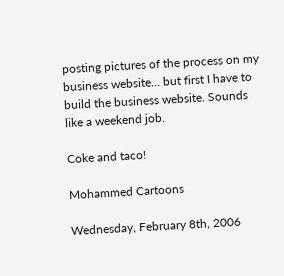posting pictures of the process on my business website… but first I have to build the business website. Sounds like a weekend job.

Coke and taco!

Mohammed Cartoons

Wednesday, February 8th, 2006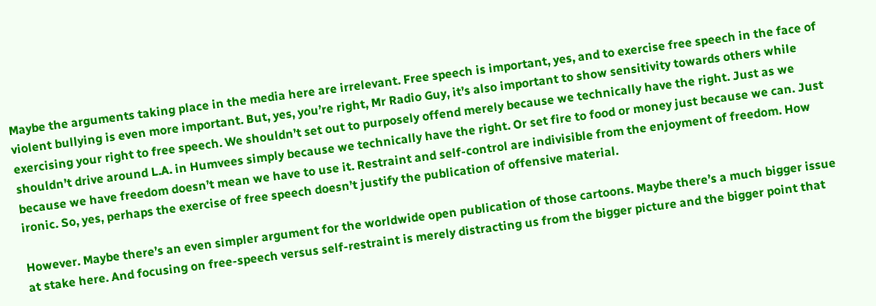Maybe the arguments taking place in the media here are irrelevant. Free speech is important, yes, and to exercise free speech in the face of violent bullying is even more important. But, yes, you’re right, Mr Radio Guy, it’s also important to show sensitivity towards others while exercising your right to free speech. We shouldn’t set out to purposely offend merely because we technically have the right. Just as we shouldn’t drive around L.A. in Humvees simply because we technically have the right. Or set fire to food or money just because we can. Just because we have freedom doesn’t mean we have to use it. Restraint and self-control are indivisible from the enjoyment of freedom. How ironic. So, yes, perhaps the exercise of free speech doesn’t justify the publication of offensive material.

However. Maybe there’s an even simpler argument for the worldwide open publication of those cartoons. Maybe there’s a much bigger issue at stake here. And focusing on free-speech versus self-restraint is merely distracting us from the bigger picture and the bigger point that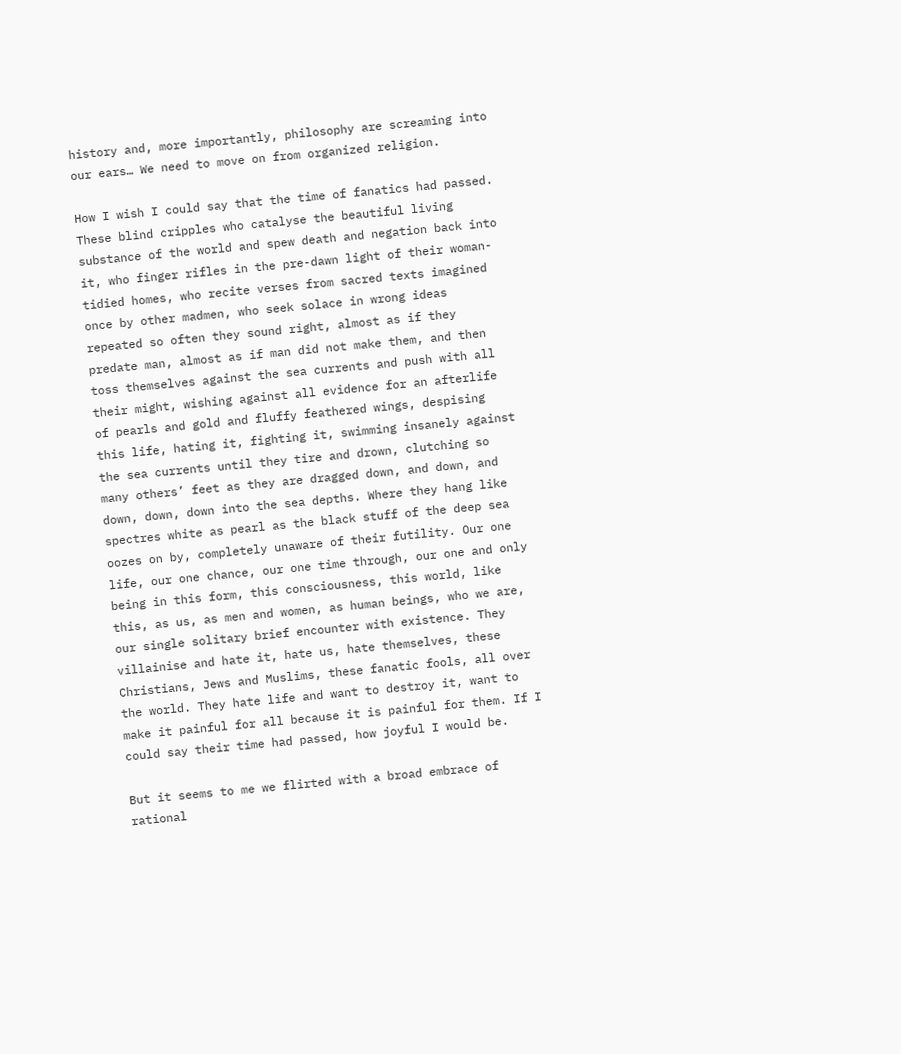history and, more importantly, philosophy are screaming into our ears… We need to move on from organized religion.

How I wish I could say that the time of fanatics had passed. These blind cripples who catalyse the beautiful living substance of the world and spew death and negation back into it, who finger rifles in the pre-dawn light of their woman-tidied homes, who recite verses from sacred texts imagined once by other madmen, who seek solace in wrong ideas repeated so often they sound right, almost as if they predate man, almost as if man did not make them, and then toss themselves against the sea currents and push with all their might, wishing against all evidence for an afterlife of pearls and gold and fluffy feathered wings, despising this life, hating it, fighting it, swimming insanely against the sea currents until they tire and drown, clutching so many others’ feet as they are dragged down, and down, and down, down, down into the sea depths. Where they hang like spectres white as pearl as the black stuff of the deep sea oozes on by, completely unaware of their futility. Our one life, our one chance, our one time through, our one and only being in this form, this consciousness, this world, like this, as us, as men and women, as human beings, who we are, our single solitary brief encounter with existence. They villainise and hate it, hate us, hate themselves, these Christians, Jews and Muslims, these fanatic fools, all over the world. They hate life and want to destroy it, want to make it painful for all because it is painful for them. If I could say their time had passed, how joyful I would be.

But it seems to me we flirted with a broad embrace of rational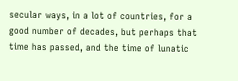secular ways, in a lot of countries, for a good number of decades, but perhaps that time has passed, and the time of lunatic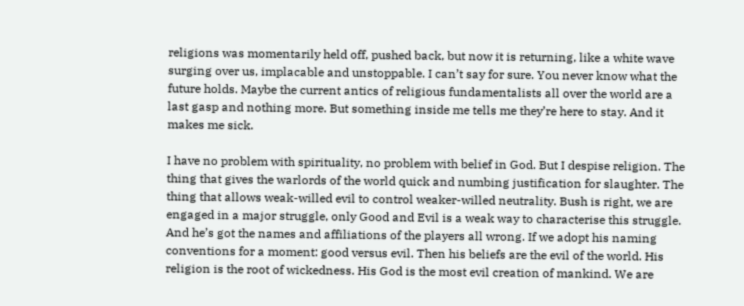religions was momentarily held off, pushed back, but now it is returning, like a white wave surging over us, implacable and unstoppable. I can’t say for sure. You never know what the future holds. Maybe the current antics of religious fundamentalists all over the world are a last gasp and nothing more. But something inside me tells me they’re here to stay. And it makes me sick.

I have no problem with spirituality, no problem with belief in God. But I despise religion. The thing that gives the warlords of the world quick and numbing justification for slaughter. The thing that allows weak-willed evil to control weaker-willed neutrality. Bush is right, we are engaged in a major struggle, only Good and Evil is a weak way to characterise this struggle. And he’s got the names and affiliations of the players all wrong. If we adopt his naming conventions for a moment: good versus evil. Then his beliefs are the evil of the world. His religion is the root of wickedness. His God is the most evil creation of mankind. We are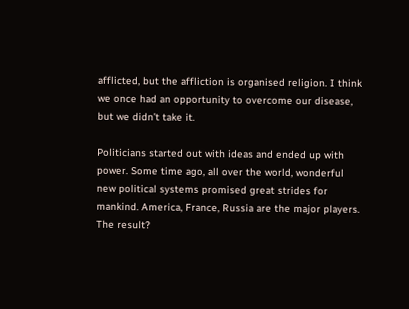afflicted, but the affliction is organised religion. I think we once had an opportunity to overcome our disease, but we didn’t take it.

Politicians started out with ideas and ended up with power. Some time ago, all over the world, wonderful new political systems promised great strides for mankind. America, France, Russia are the major players. The result?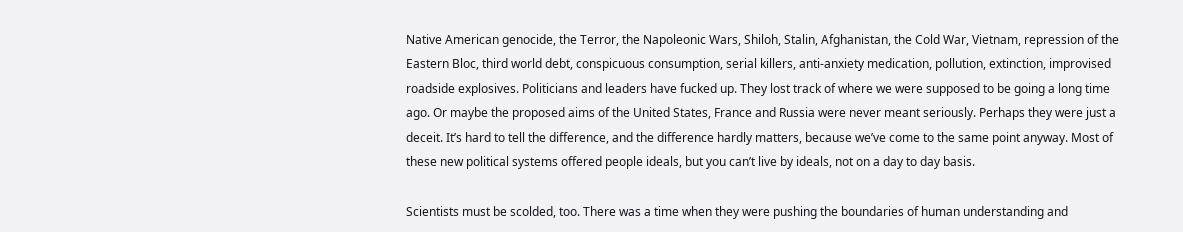Native American genocide, the Terror, the Napoleonic Wars, Shiloh, Stalin, Afghanistan, the Cold War, Vietnam, repression of the Eastern Bloc, third world debt, conspicuous consumption, serial killers, anti-anxiety medication, pollution, extinction, improvised roadside explosives. Politicians and leaders have fucked up. They lost track of where we were supposed to be going a long time ago. Or maybe the proposed aims of the United States, France and Russia were never meant seriously. Perhaps they were just a deceit. It’s hard to tell the difference, and the difference hardly matters, because we’ve come to the same point anyway. Most of these new political systems offered people ideals, but you can’t live by ideals, not on a day to day basis.

Scientists must be scolded, too. There was a time when they were pushing the boundaries of human understanding and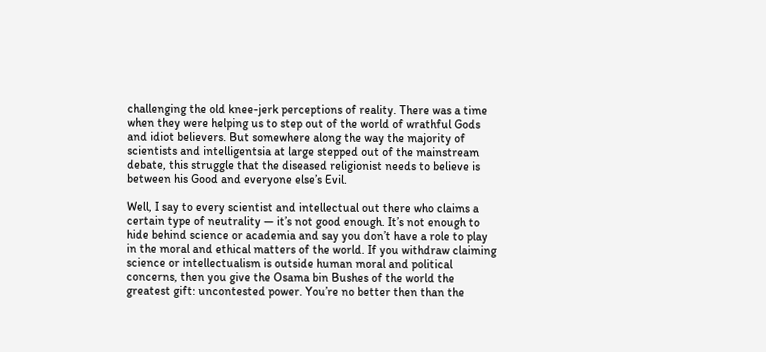challenging the old knee-jerk perceptions of reality. There was a time when they were helping us to step out of the world of wrathful Gods and idiot believers. But somewhere along the way the majority of scientists and intelligentsia at large stepped out of the mainstream debate, this struggle that the diseased religionist needs to believe is between his Good and everyone else’s Evil.

Well, I say to every scientist and intellectual out there who claims a certain type of neutrality — it’s not good enough. It’s not enough to hide behind science or academia and say you don’t have a role to play in the moral and ethical matters of the world. If you withdraw claiming science or intellectualism is outside human moral and political concerns, then you give the Osama bin Bushes of the world the greatest gift: uncontested power. You’re no better then than the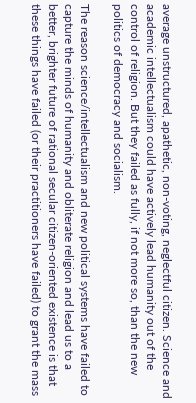average unstructured, apathetic, non-voting, neglectful citizen. Science and academic intellectualism could have actively lead humanity out of the control of religion. But they failed as fully, if not more so, than the new politics of democracy and socialism.

The reason science/intellectualism and new political systems have failed to capture the minds of humanity and obliterate religion and lead us to a better, brighter future of rational secular citizen-oriented existence is that these things have failed (or their practitioners have failed) to grant the mass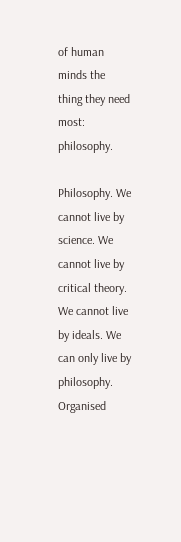of human minds the thing they need most: philosophy.

Philosophy. We cannot live by science. We cannot live by critical theory. We cannot live by ideals. We can only live by philosophy. Organised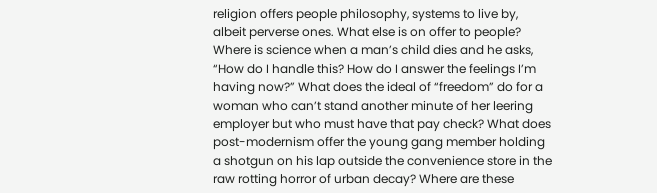religion offers people philosophy, systems to live by, albeit perverse ones. What else is on offer to people? Where is science when a man’s child dies and he asks, “How do I handle this? How do I answer the feelings I’m having now?” What does the ideal of “freedom” do for a woman who can’t stand another minute of her leering employer but who must have that pay check? What does post-modernism offer the young gang member holding a shotgun on his lap outside the convenience store in the raw rotting horror of urban decay? Where are these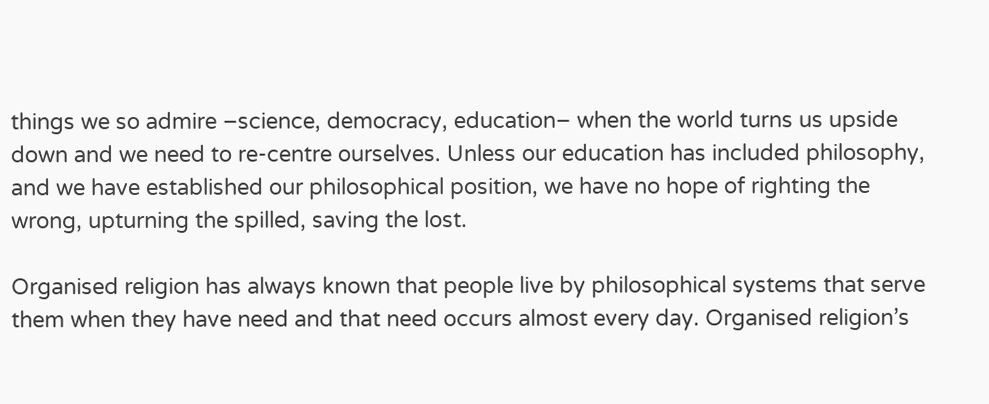things we so admire –science, democracy, education– when the world turns us upside down and we need to re-centre ourselves. Unless our education has included philosophy, and we have established our philosophical position, we have no hope of righting the wrong, upturning the spilled, saving the lost.

Organised religion has always known that people live by philosophical systems that serve them when they have need and that need occurs almost every day. Organised religion’s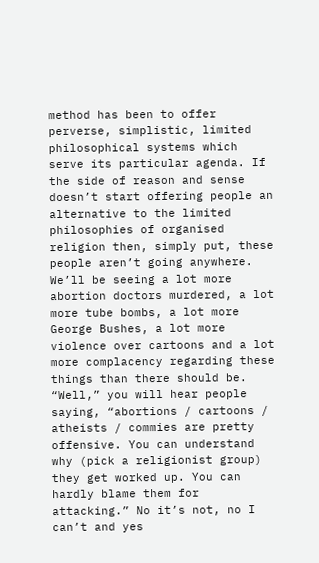method has been to offer perverse, simplistic, limited philosophical systems which serve its particular agenda. If the side of reason and sense doesn’t start offering people an alternative to the limited philosophies of organised religion then, simply put, these people aren’t going anywhere. We’ll be seeing a lot more abortion doctors murdered, a lot more tube bombs, a lot more George Bushes, a lot more violence over cartoons and a lot more complacency regarding these things than there should be. “Well,” you will hear people saying, “abortions / cartoons / atheists / commies are pretty offensive. You can understand why (pick a religionist group) they get worked up. You can hardly blame them for attacking.” No it’s not, no I can’t and yes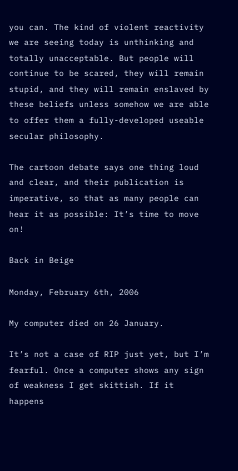you can. The kind of violent reactivity we are seeing today is unthinking and totally unacceptable. But people will continue to be scared, they will remain stupid, and they will remain enslaved by these beliefs unless somehow we are able to offer them a fully-developed useable secular philosophy.

The cartoon debate says one thing loud and clear, and their publication is imperative, so that as many people can hear it as possible: It’s time to move on!

Back in Beige

Monday, February 6th, 2006

My computer died on 26 January.

It’s not a case of RIP just yet, but I’m fearful. Once a computer shows any sign of weakness I get skittish. If it happens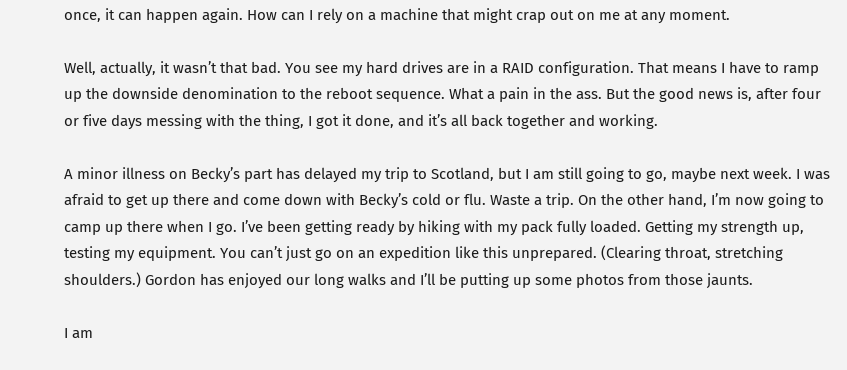once, it can happen again. How can I rely on a machine that might crap out on me at any moment.

Well, actually, it wasn’t that bad. You see my hard drives are in a RAID configuration. That means I have to ramp up the downside denomination to the reboot sequence. What a pain in the ass. But the good news is, after four or five days messing with the thing, I got it done, and it’s all back together and working.

A minor illness on Becky’s part has delayed my trip to Scotland, but I am still going to go, maybe next week. I was afraid to get up there and come down with Becky’s cold or flu. Waste a trip. On the other hand, I’m now going to camp up there when I go. I’ve been getting ready by hiking with my pack fully loaded. Getting my strength up, testing my equipment. You can’t just go on an expedition like this unprepared. (Clearing throat, stretching shoulders.) Gordon has enjoyed our long walks and I’ll be putting up some photos from those jaunts.

I am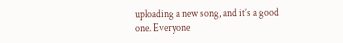uploading a new song, and it’s a good one. Everyone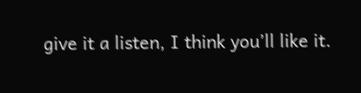give it a listen, I think you’ll like it.